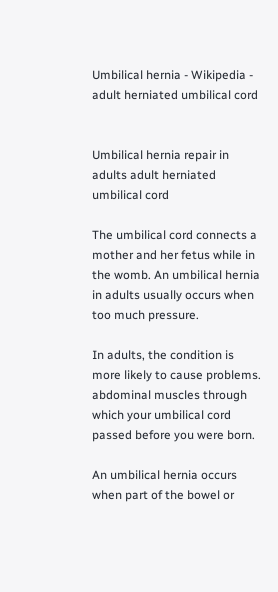Umbilical hernia - Wikipedia - adult herniated umbilical cord


Umbilical hernia repair in adults adult herniated umbilical cord

The umbilical cord connects a mother and her fetus while in the womb. An umbilical hernia in adults usually occurs when too much pressure.

In adults, the condition is more likely to cause problems. abdominal muscles through which your umbilical cord passed before you were born.

An umbilical hernia occurs when part of the bowel or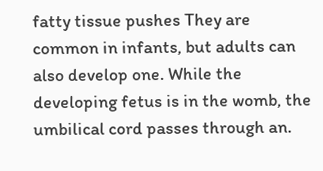fatty tissue pushes They are common in infants, but adults can also develop one. While the developing fetus is in the womb, the umbilical cord passes through an.